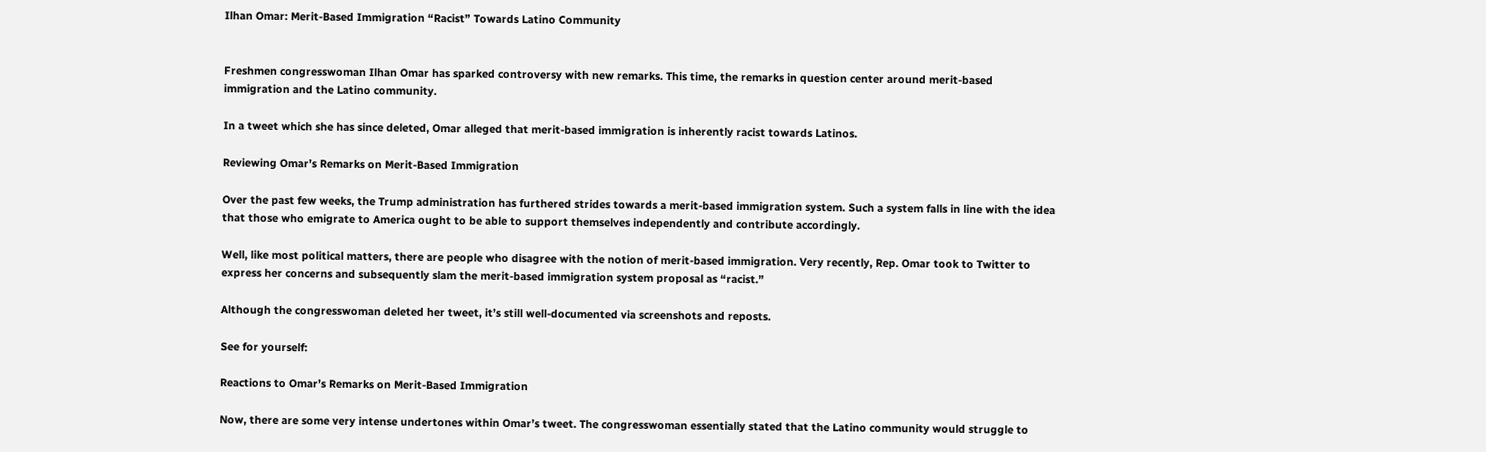Ilhan Omar: Merit-Based Immigration “Racist” Towards Latino Community


Freshmen congresswoman Ilhan Omar has sparked controversy with new remarks. This time, the remarks in question center around merit-based immigration and the Latino community.

In a tweet which she has since deleted, Omar alleged that merit-based immigration is inherently racist towards Latinos.

Reviewing Omar’s Remarks on Merit-Based Immigration

Over the past few weeks, the Trump administration has furthered strides towards a merit-based immigration system. Such a system falls in line with the idea that those who emigrate to America ought to be able to support themselves independently and contribute accordingly.

Well, like most political matters, there are people who disagree with the notion of merit-based immigration. Very recently, Rep. Omar took to Twitter to express her concerns and subsequently slam the merit-based immigration system proposal as “racist.”

Although the congresswoman deleted her tweet, it’s still well-documented via screenshots and reposts.

See for yourself:

Reactions to Omar’s Remarks on Merit-Based Immigration

Now, there are some very intense undertones within Omar’s tweet. The congresswoman essentially stated that the Latino community would struggle to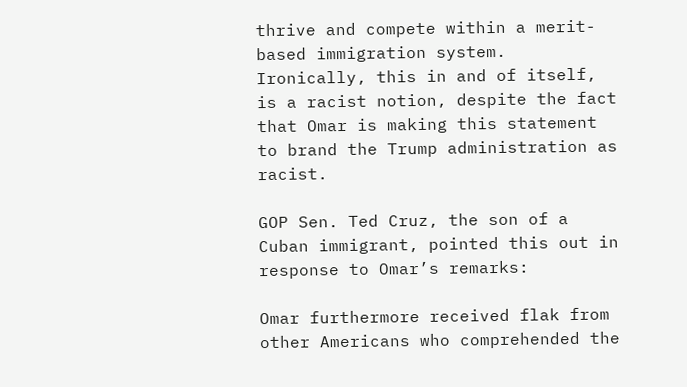thrive and compete within a merit-based immigration system. Ironically, this in and of itself, is a racist notion, despite the fact that Omar is making this statement to brand the Trump administration as racist.

GOP Sen. Ted Cruz, the son of a Cuban immigrant, pointed this out in response to Omar’s remarks:

Omar furthermore received flak from other Americans who comprehended the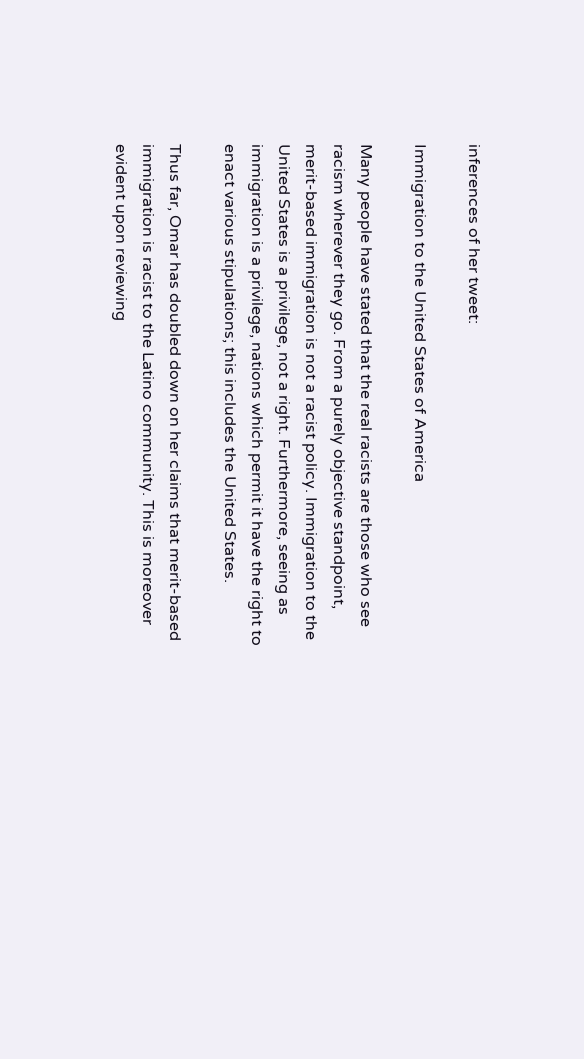inferences of her tweet:

Immigration to the United States of America

Many people have stated that the real racists are those who see racism wherever they go. From a purely objective standpoint, merit-based immigration is not a racist policy. Immigration to the United States is a privilege, not a right. Furthermore, seeing as immigration is a privilege, nations which permit it have the right to enact various stipulations; this includes the United States.

Thus far, Omar has doubled down on her claims that merit-based immigration is racist to the Latino community. This is moreover evident upon reviewing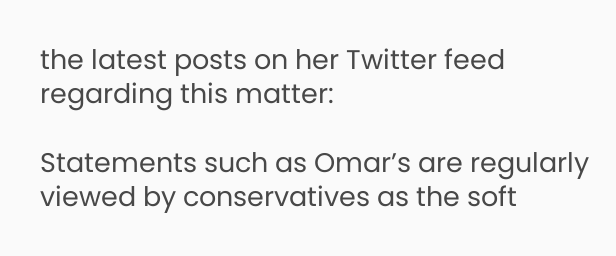the latest posts on her Twitter feed regarding this matter:

Statements such as Omar’s are regularly viewed by conservatives as the soft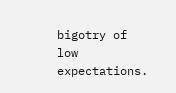bigotry of low expectations.